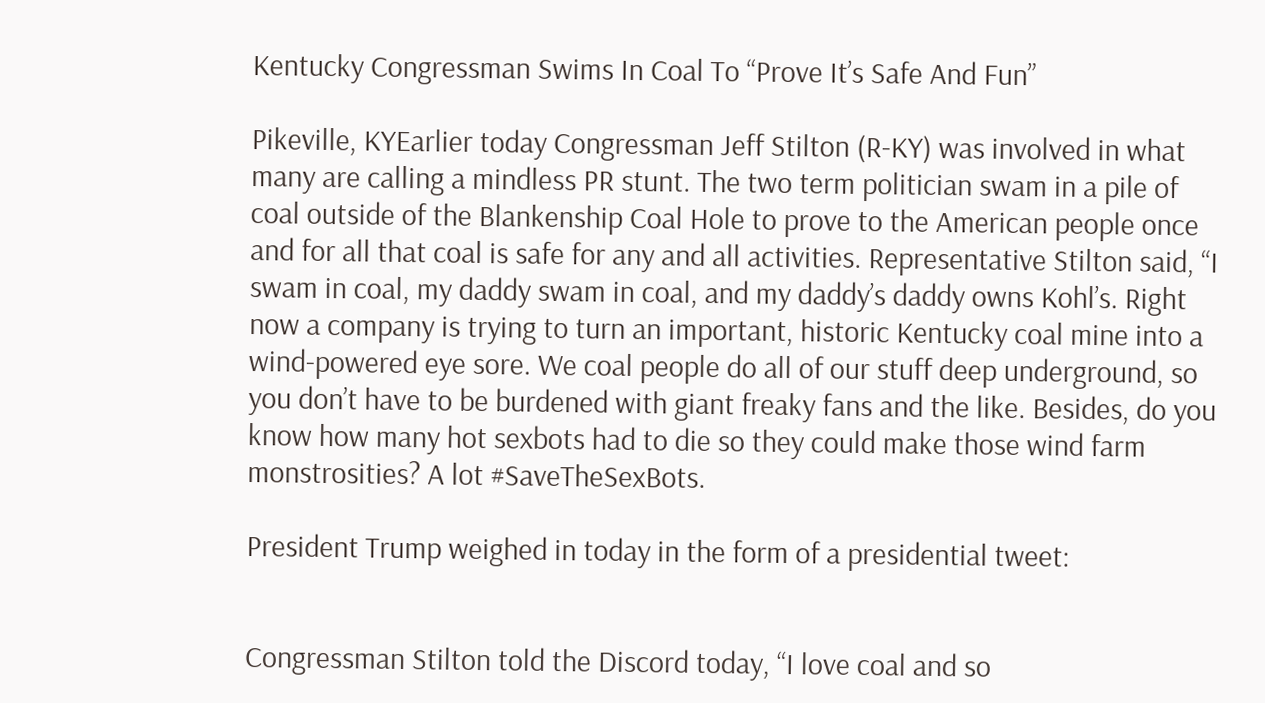Kentucky Congressman Swims In Coal To “Prove It’s Safe And Fun”

Pikeville, KYEarlier today Congressman Jeff Stilton (R-KY) was involved in what many are calling a mindless PR stunt. The two term politician swam in a pile of coal outside of the Blankenship Coal Hole to prove to the American people once and for all that coal is safe for any and all activities. Representative Stilton said, “I swam in coal, my daddy swam in coal, and my daddy’s daddy owns Kohl’s. Right now a company is trying to turn an important, historic Kentucky coal mine into a wind-powered eye sore. We coal people do all of our stuff deep underground, so you don’t have to be burdened with giant freaky fans and the like. Besides, do you know how many hot sexbots had to die so they could make those wind farm monstrosities? A lot #SaveTheSexBots.

President Trump weighed in today in the form of a presidential tweet:


Congressman Stilton told the Discord today, “I love coal and so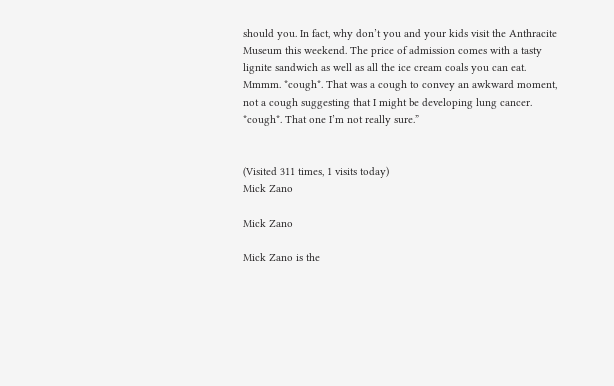should you. In fact, why don’t you and your kids visit the Anthracite Museum this weekend. The price of admission comes with a tasty lignite sandwich as well as all the ice cream coals you can eat. Mmmm. *cough*. That was a cough to convey an awkward moment, not a cough suggesting that I might be developing lung cancer. *cough*. That one I’m not really sure.”


(Visited 311 times, 1 visits today)
Mick Zano

Mick Zano

Mick Zano is the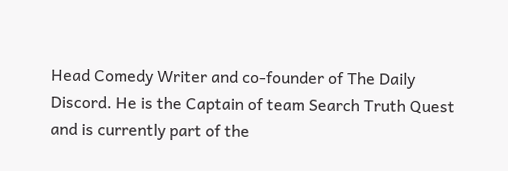Head Comedy Writer and co-founder of The Daily Discord. He is the Captain of team Search Truth Quest and is currently part of the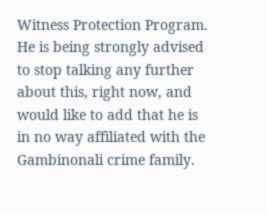Witness Protection Program. He is being strongly advised to stop talking any further about this, right now, and would like to add that he is in no way affiliated with the Gambinonali crime family.